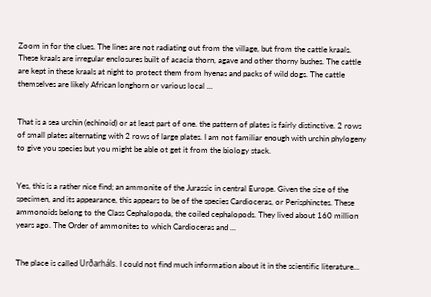Zoom in for the clues. The lines are not radiating out from the village, but from the cattle kraals. These kraals are irregular enclosures built of acacia thorn, agave and other thorny bushes. The cattle are kept in these kraals at night to protect them from hyenas and packs of wild dogs. The cattle themselves are likely African longhorn or various local ...


That is a sea urchin (echinoid) or at least part of one. the pattern of plates is fairly distinctive. 2 rows of small plates alternating with 2 rows of large plates. I am not familiar enough with urchin phylogeny to give you species but you might be able ot get it from the biology stack.


Yes, this is a rather nice find; an ammonite of the Jurassic in central Europe. Given the size of the specimen, and its appearance, this appears to be of the species Cardioceras, or Perisphinctes. These ammonoids belong to the Class Cephalopoda, the coiled cephalopods. They lived about 160 million years ago. The Order of ammonites to which Cardioceras and ...


The place is called Urðarháls. I could not find much information about it in the scientific literature...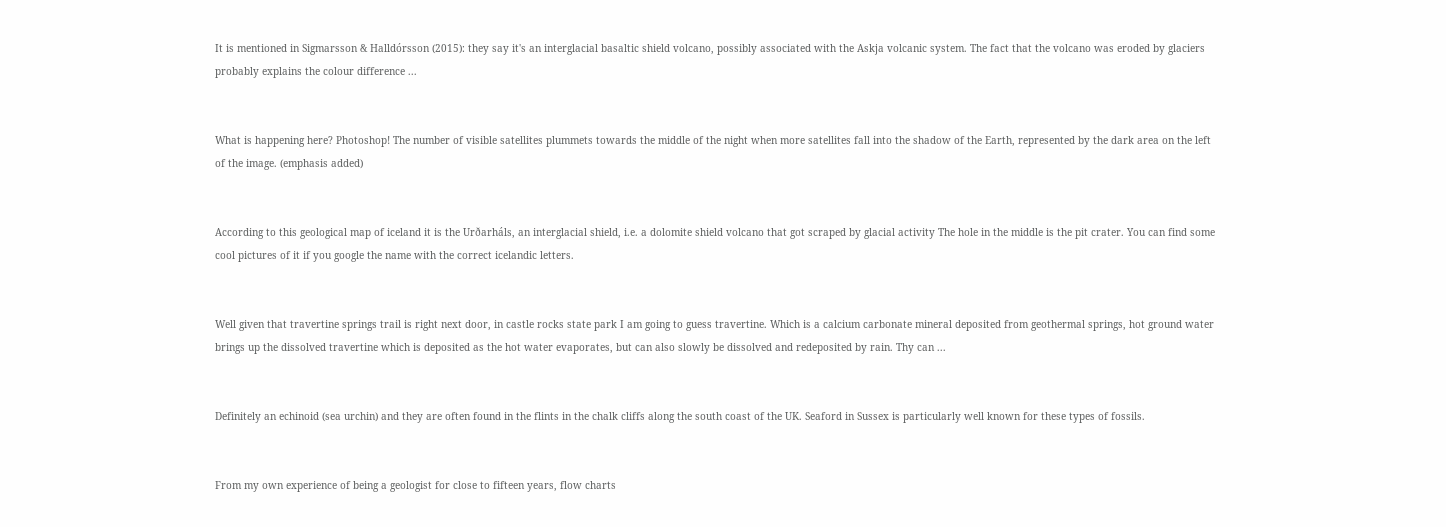It is mentioned in Sigmarsson & Halldórsson (2015): they say it's an interglacial basaltic shield volcano, possibly associated with the Askja volcanic system. The fact that the volcano was eroded by glaciers probably explains the colour difference ...


What is happening here? Photoshop! The number of visible satellites plummets towards the middle of the night when more satellites fall into the shadow of the Earth, represented by the dark area on the left of the image. (emphasis added)


According to this geological map of iceland it is the Urðarháls, an interglacial shield, i.e. a dolomite shield volcano that got scraped by glacial activity The hole in the middle is the pit crater. You can find some cool pictures of it if you google the name with the correct icelandic letters.


Well given that travertine springs trail is right next door, in castle rocks state park I am going to guess travertine. Which is a calcium carbonate mineral deposited from geothermal springs, hot ground water brings up the dissolved travertine which is deposited as the hot water evaporates, but can also slowly be dissolved and redeposited by rain. Thy can ...


Definitely an echinoid (sea urchin) and they are often found in the flints in the chalk cliffs along the south coast of the UK. Seaford in Sussex is particularly well known for these types of fossils.


From my own experience of being a geologist for close to fifteen years, flow charts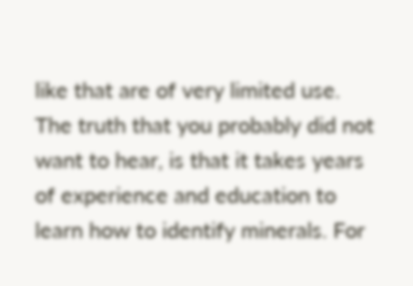like that are of very limited use. The truth that you probably did not want to hear, is that it takes years of experience and education to learn how to identify minerals. For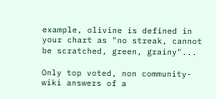example, olivine is defined in your chart as "no streak, cannot be scratched, green, grainy"...

Only top voted, non community-wiki answers of a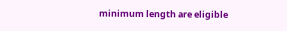minimum length are eligible